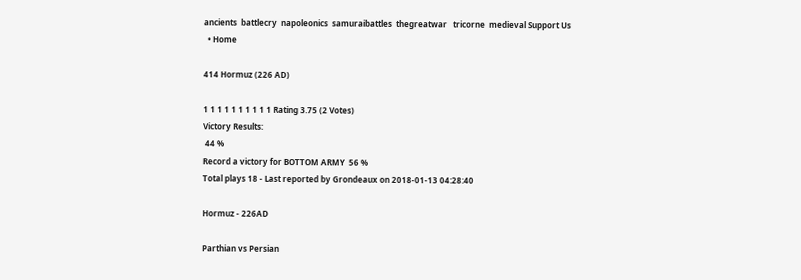ancients  battlecry  napoleonics  samuraibattles  thegreatwar   tricorne  medieval Support Us
  • Home

414 Hormuz (226 AD)

1 1 1 1 1 1 1 1 1 1 Rating 3.75 (2 Votes)
Victory Results:
 44 %
Record a victory for BOTTOM ARMY  56 %
Total plays 18 - Last reported by Grondeaux on 2018-01-13 04:28:40

Hormuz - 226AD

Parthian vs Persian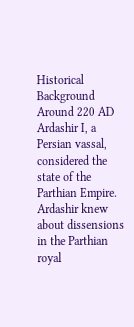Historical Background
Around 220 AD Ardashir I, a Persian vassal, considered the state of the Parthian Empire. Ardashir knew about dissensions in the Parthian royal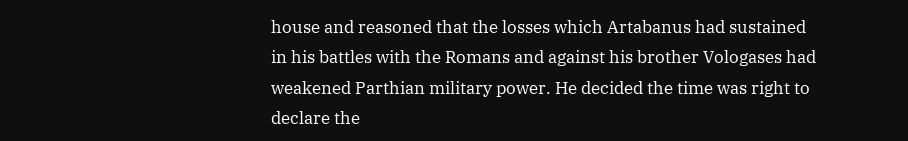house and reasoned that the losses which Artabanus had sustained in his battles with the Romans and against his brother Vologases had weakened Parthian military power. He decided the time was right to declare the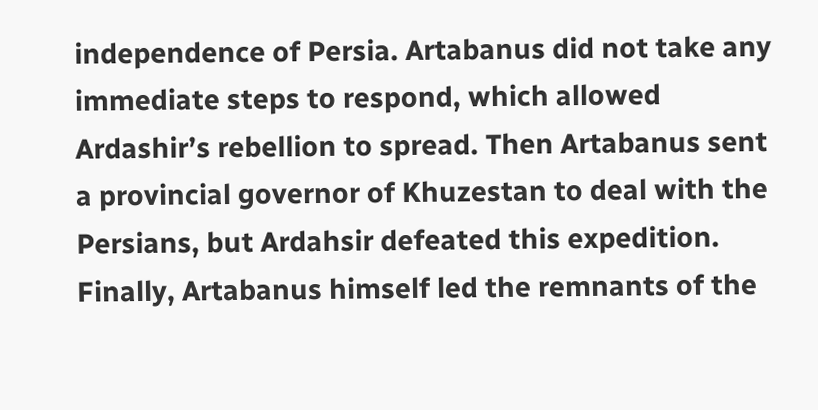independence of Persia. Artabanus did not take any immediate steps to respond, which allowed Ardashir’s rebellion to spread. Then Artabanus sent a provincial governor of Khuzestan to deal with the Persians, but Ardahsir defeated this expedition. Finally, Artabanus himself led the remnants of the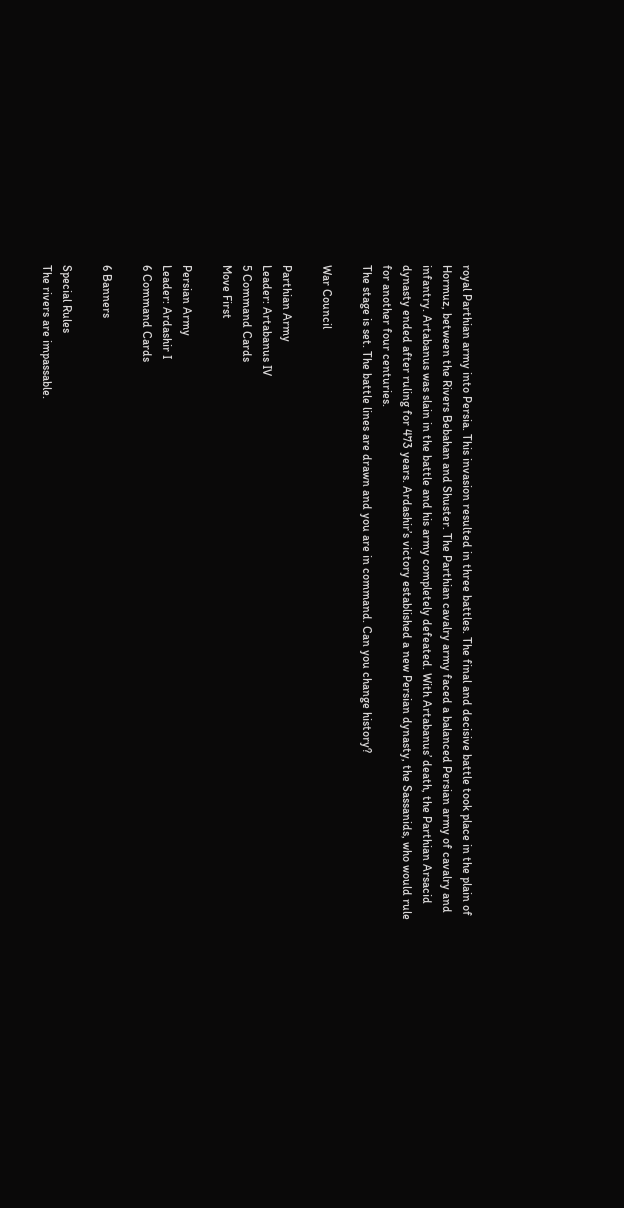royal Parthian army into Persia. This invasion resulted in three battles. The final and decisive battle took place in the plain of Hormuz, between the Rivers Bebahan and Shuster. The Parthian cavalry army faced a balanced Persian army of cavalry and infantry. Artabanus was slain in the battle and his army completely defeated. With Artabanus’ death, the Parthian Arsacid dynasty ended after ruling for 473 years. Ardashir’s victory established a new Persian dynasty, the Sassanids, who would rule for another four centuries.
The stage is set. The battle lines are drawn and you are in command. Can you change history?

War Council

Parthian Army
Leader: Artabanus IV
5 Command Cards
Move First

Persian Army
Leader: Ardashir I
6 Command Cards

6 Banners

Special Rules
The rivers are impassable.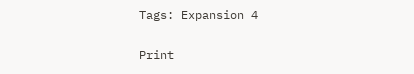Tags: Expansion 4

Print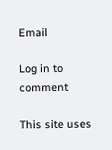Email

Log in to comment

This site uses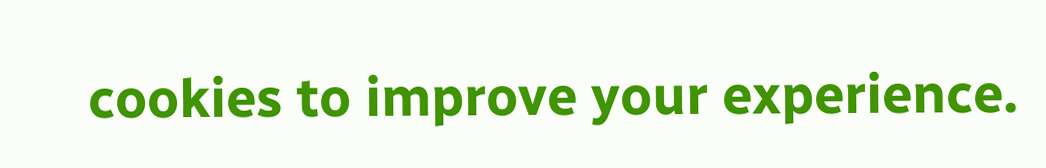cookies to improve your experience.